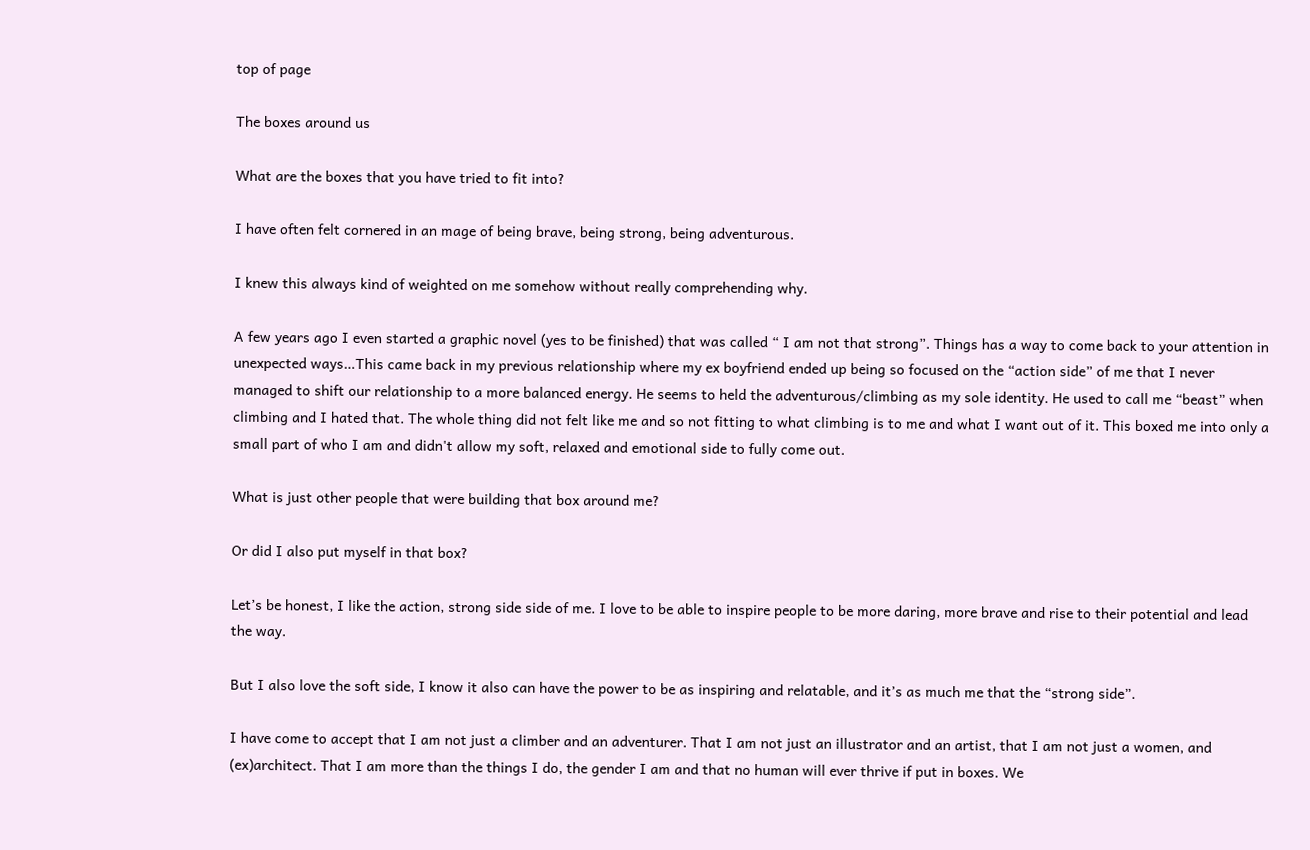top of page

The boxes around us

What are the boxes that you have tried to fit into?

I have often felt cornered in an mage of being brave, being strong, being adventurous.

I knew this always kind of weighted on me somehow without really comprehending why.

A few years ago I even started a graphic novel (yes to be finished) that was called “ I am not that strong”. Things has a way to come back to your attention in unexpected ways…This came back in my previous relationship where my ex boyfriend ended up being so focused on the “action side” of me that I never managed to shift our relationship to a more balanced energy. He seems to held the adventurous/climbing as my sole identity. He used to call me “beast” when climbing and I hated that. The whole thing did not felt like me and so not fitting to what climbing is to me and what I want out of it. This boxed me into only a small part of who I am and didn't allow my soft, relaxed and emotional side to fully come out.

What is just other people that were building that box around me?

Or did I also put myself in that box?

Let’s be honest, I like the action, strong side side of me. I love to be able to inspire people to be more daring, more brave and rise to their potential and lead the way.

But I also love the soft side, I know it also can have the power to be as inspiring and relatable, and it’s as much me that the “strong side”.

I have come to accept that I am not just a climber and an adventurer. That I am not just an illustrator and an artist, that I am not just a women, and (ex)architect. That I am more than the things I do, the gender I am and that no human will ever thrive if put in boxes. We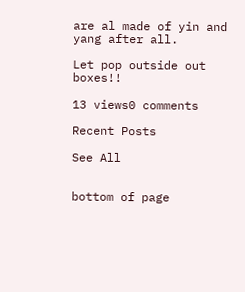are al made of yin and yang after all.

Let pop outside out boxes!!

13 views0 comments

Recent Posts

See All


bottom of page